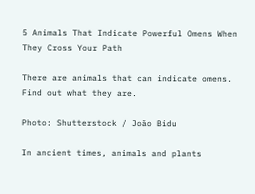5 Animals That Indicate Powerful Omens When They Cross Your Path

There are animals that can indicate omens. Find out what they are.

Photo: Shutterstock / João Bidu

In ancient times, animals and plants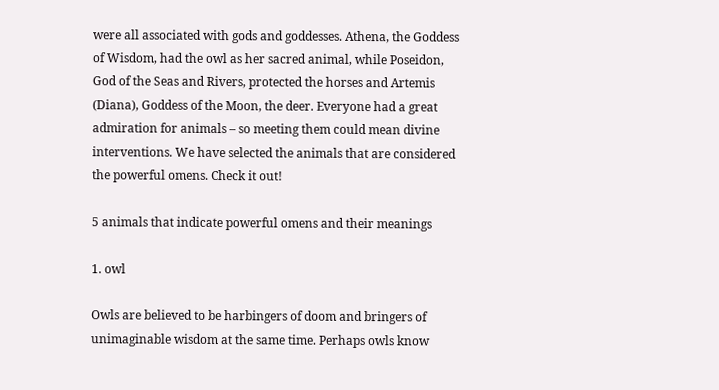were all associated with gods and goddesses. Athena, the Goddess of Wisdom, had the owl as her sacred animal, while Poseidon, God of the Seas and Rivers, protected the horses and Artemis (Diana), Goddess of the Moon, the deer. Everyone had a great admiration for animals – so meeting them could mean divine interventions. We have selected the animals that are considered the powerful omens. Check it out!

5 animals that indicate powerful omens and their meanings

1. owl

Owls are believed to be harbingers of doom and bringers of unimaginable wisdom at the same time. Perhaps owls know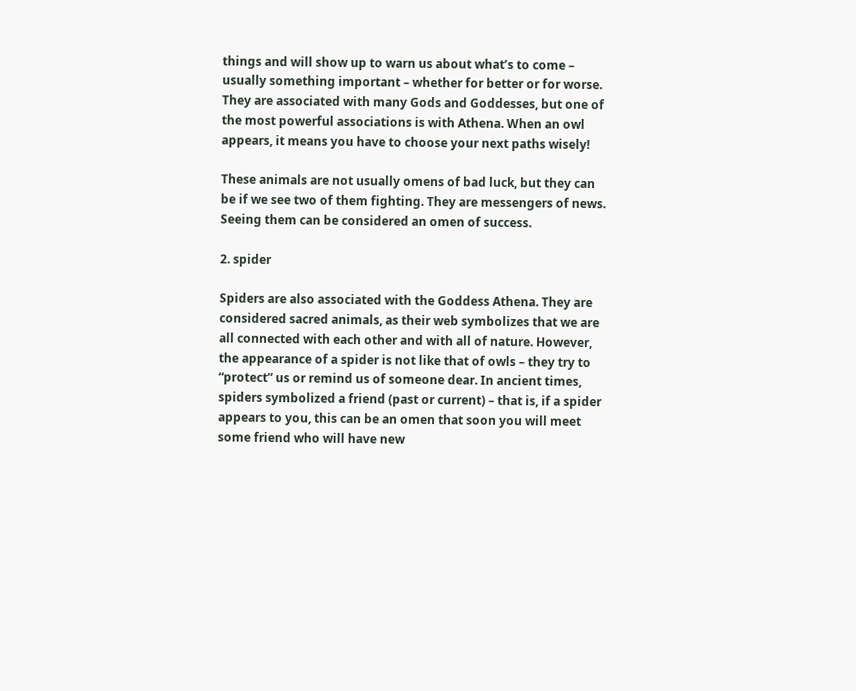things and will show up to warn us about what’s to come – usually something important – whether for better or for worse. They are associated with many Gods and Goddesses, but one of the most powerful associations is with Athena. When an owl appears, it means you have to choose your next paths wisely!

These animals are not usually omens of bad luck, but they can be if we see two of them fighting. They are messengers of news. Seeing them can be considered an omen of success.

2. spider

Spiders are also associated with the Goddess Athena. They are considered sacred animals, as their web symbolizes that we are all connected with each other and with all of nature. However, the appearance of a spider is not like that of owls – they try to “protect” us or remind us of someone dear. In ancient times, spiders symbolized a friend (past or current) – that is, if a spider appears to you, this can be an omen that soon you will meet some friend who will have new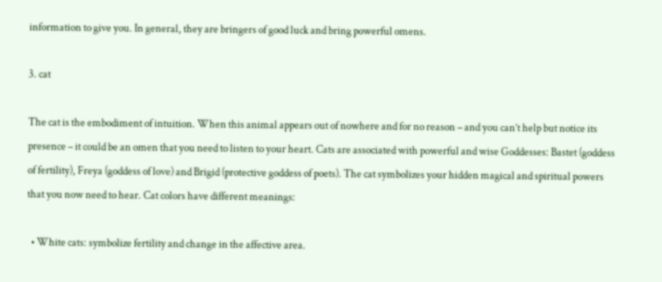information to give you. In general, they are bringers of good luck and bring powerful omens.

3. cat

The cat is the embodiment of intuition. When this animal appears out of nowhere and for no reason – and you can’t help but notice its presence – it could be an omen that you need to listen to your heart. Cats are associated with powerful and wise Goddesses: Bastet (goddess of fertility), Freya (goddess of love) and Brigid (protective goddess of poets). The cat symbolizes your hidden magical and spiritual powers that you now need to hear. Cat colors have different meanings:

  • White cats: symbolize fertility and change in the affective area.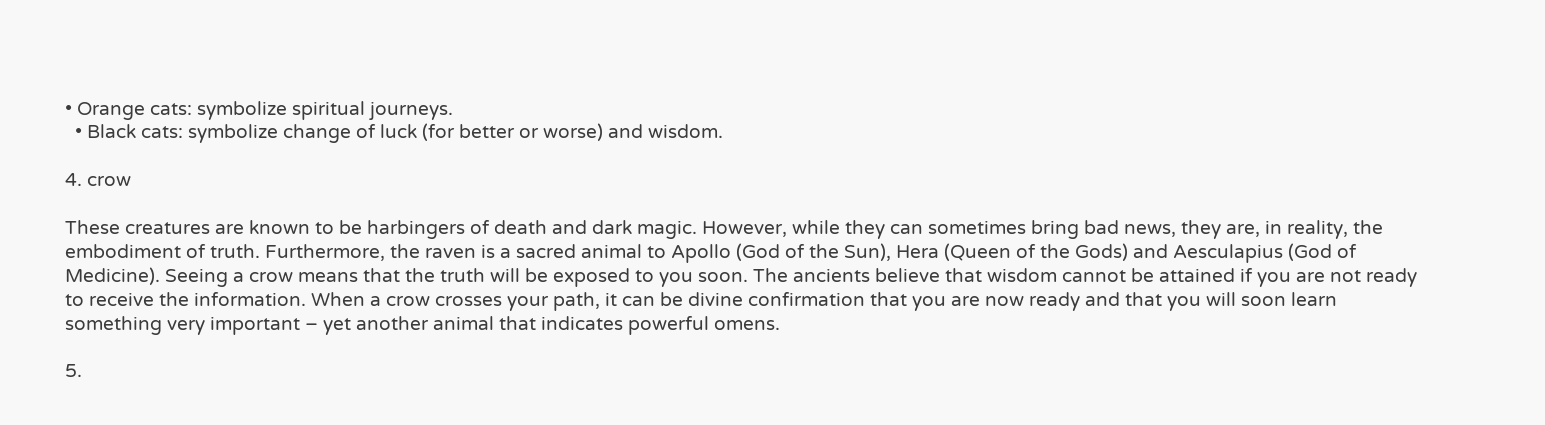• Orange cats: symbolize spiritual journeys.
  • Black cats: symbolize change of luck (for better or worse) and wisdom.

4. crow

These creatures are known to be harbingers of death and dark magic. However, while they can sometimes bring bad news, they are, in reality, the embodiment of truth. Furthermore, the raven is a sacred animal to Apollo (God of the Sun), Hera (Queen of the Gods) and Aesculapius (God of Medicine). Seeing a crow means that the truth will be exposed to you soon. The ancients believe that wisdom cannot be attained if you are not ready to receive the information. When a crow crosses your path, it can be divine confirmation that you are now ready and that you will soon learn something very important – yet another animal that indicates powerful omens.

5.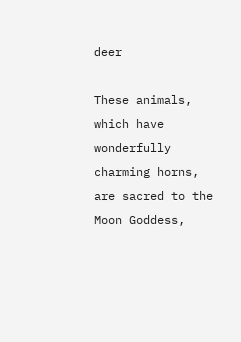deer

These animals, which have wonderfully charming horns, are sacred to the Moon Goddess,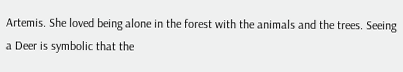Artemis. She loved being alone in the forest with the animals and the trees. Seeing a Deer is symbolic that the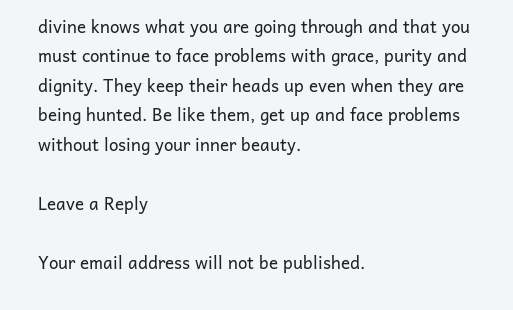divine knows what you are going through and that you must continue to face problems with grace, purity and dignity. They keep their heads up even when they are being hunted. Be like them, get up and face problems without losing your inner beauty.

Leave a Reply

Your email address will not be published.